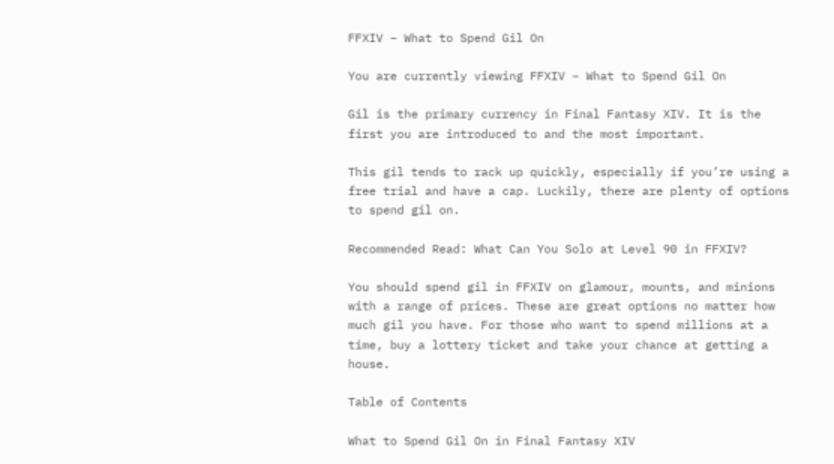FFXIV – What to Spend Gil On

You are currently viewing FFXIV – What to Spend Gil On

Gil is the primary currency in Final Fantasy XIV. It is the first you are introduced to and the most important.

This gil tends to rack up quickly, especially if you’re using a free trial and have a cap. Luckily, there are plenty of options to spend gil on.

Recommended Read: What Can You Solo at Level 90 in FFXIV?

You should spend gil in FFXIV on glamour, mounts, and minions with a range of prices. These are great options no matter how much gil you have. For those who want to spend millions at a time, buy a lottery ticket and take your chance at getting a house.

Table of Contents

What to Spend Gil On in Final Fantasy XIV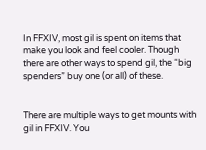In FFXIV, most gil is spent on items that make you look and feel cooler. Though there are other ways to spend gil, the “big spenders” buy one (or all) of these.


There are multiple ways to get mounts with gil in FFXIV. You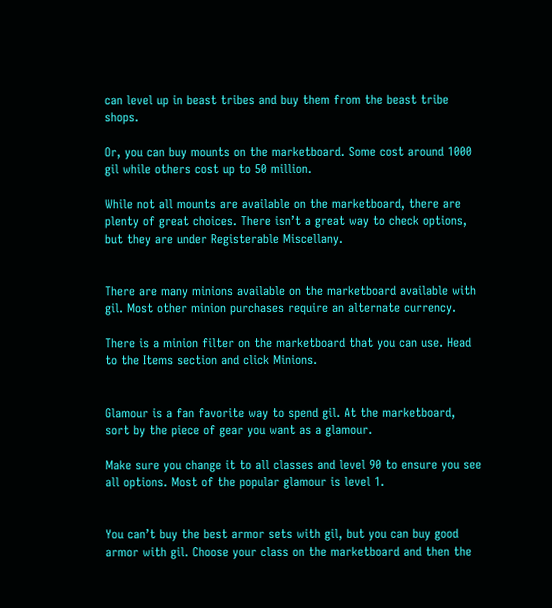can level up in beast tribes and buy them from the beast tribe shops.

Or, you can buy mounts on the marketboard. Some cost around 1000 gil while others cost up to 50 million.

While not all mounts are available on the marketboard, there are plenty of great choices. There isn’t a great way to check options, but they are under Registerable Miscellany.


There are many minions available on the marketboard available with gil. Most other minion purchases require an alternate currency.

There is a minion filter on the marketboard that you can use. Head to the Items section and click Minions.


Glamour is a fan favorite way to spend gil. At the marketboard, sort by the piece of gear you want as a glamour.

Make sure you change it to all classes and level 90 to ensure you see all options. Most of the popular glamour is level 1.


You can’t buy the best armor sets with gil, but you can buy good armor with gil. Choose your class on the marketboard and then the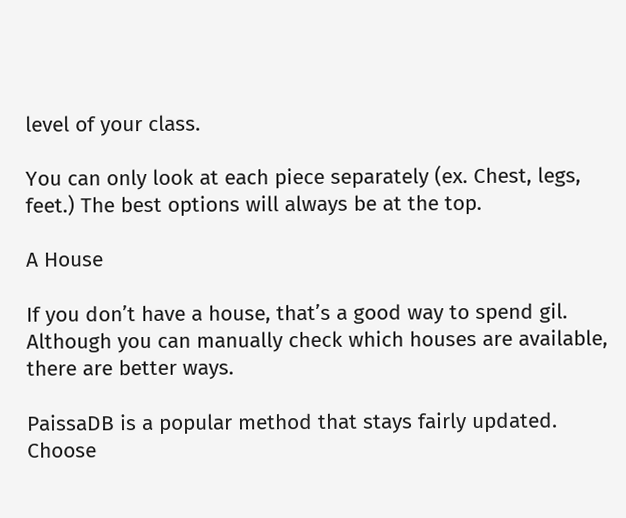level of your class.

You can only look at each piece separately (ex. Chest, legs, feet.) The best options will always be at the top.

A House

If you don’t have a house, that’s a good way to spend gil. Although you can manually check which houses are available, there are better ways.

PaissaDB is a popular method that stays fairly updated. Choose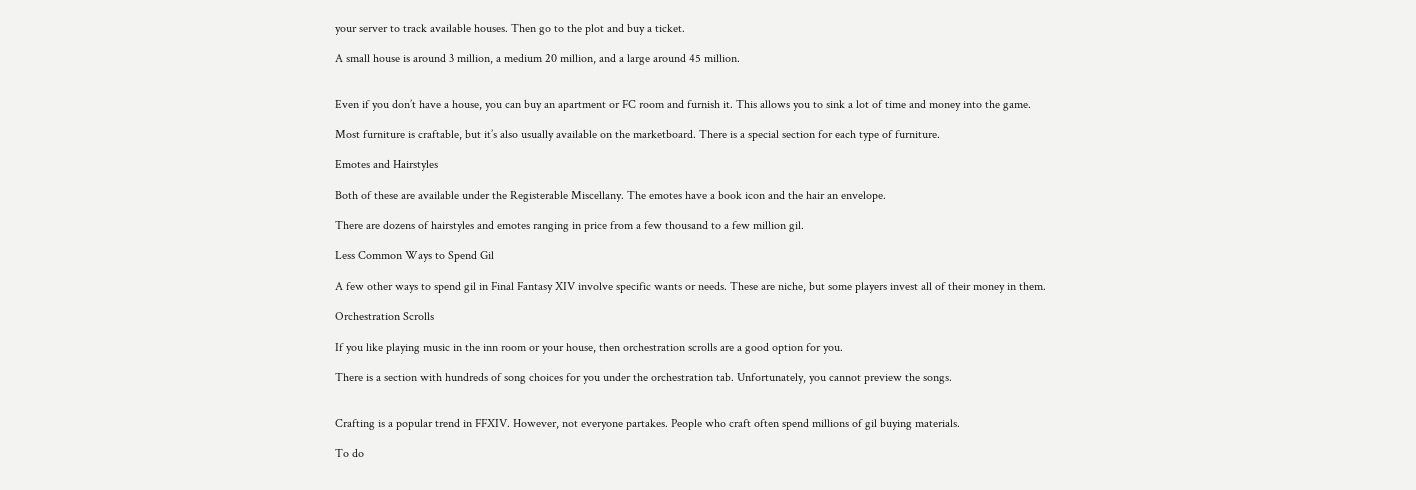your server to track available houses. Then go to the plot and buy a ticket.

A small house is around 3 million, a medium 20 million, and a large around 45 million.


Even if you don’t have a house, you can buy an apartment or FC room and furnish it. This allows you to sink a lot of time and money into the game.

Most furniture is craftable, but it’s also usually available on the marketboard. There is a special section for each type of furniture.

Emotes and Hairstyles

Both of these are available under the Registerable Miscellany. The emotes have a book icon and the hair an envelope.

There are dozens of hairstyles and emotes ranging in price from a few thousand to a few million gil.

Less Common Ways to Spend Gil

A few other ways to spend gil in Final Fantasy XIV involve specific wants or needs. These are niche, but some players invest all of their money in them.

Orchestration Scrolls

If you like playing music in the inn room or your house, then orchestration scrolls are a good option for you.

There is a section with hundreds of song choices for you under the orchestration tab. Unfortunately, you cannot preview the songs.


Crafting is a popular trend in FFXIV. However, not everyone partakes. People who craft often spend millions of gil buying materials.

To do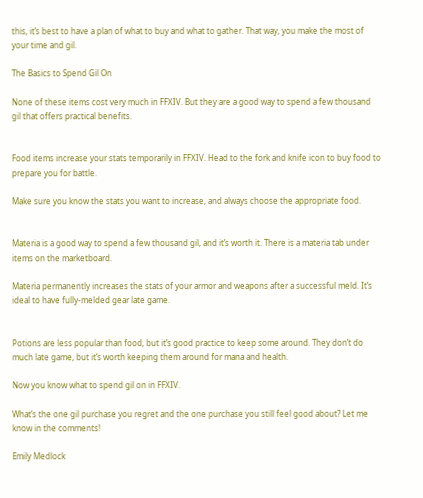this, it’s best to have a plan of what to buy and what to gather. That way, you make the most of your time and gil.

The Basics to Spend Gil On

None of these items cost very much in FFXIV. But they are a good way to spend a few thousand gil that offers practical benefits.


Food items increase your stats temporarily in FFXIV. Head to the fork and knife icon to buy food to prepare you for battle.

Make sure you know the stats you want to increase, and always choose the appropriate food.


Materia is a good way to spend a few thousand gil, and it’s worth it. There is a materia tab under items on the marketboard.

Materia permanently increases the stats of your armor and weapons after a successful meld. It’s ideal to have fully-melded gear late game.


Potions are less popular than food, but it’s good practice to keep some around. They don’t do much late game, but it’s worth keeping them around for mana and health.

Now you know what to spend gil on in FFXIV.

What’s the one gil purchase you regret and the one purchase you still feel good about? Let me know in the comments!

Emily Medlock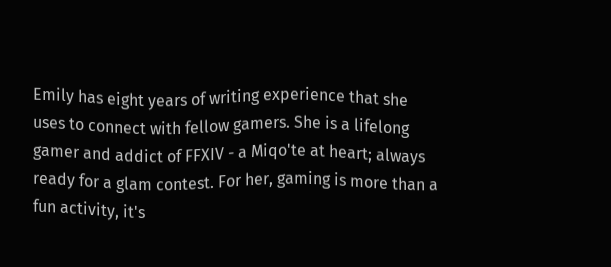Emily has eight years of writing experience that she uses to connect with fellow gamers. She is a lifelong gamer and addict of FFXIV - a Miqo'te at heart; always ready for a glam contest. For her, gaming is more than a fun activity, it's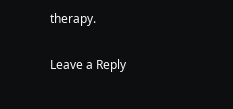therapy.

Leave a Reply